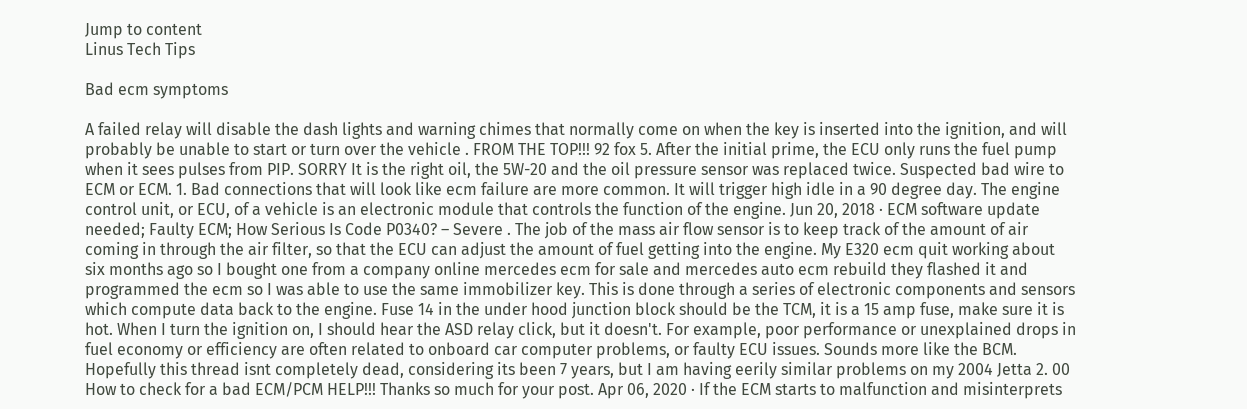Jump to content
Linus Tech Tips

Bad ecm symptoms

A failed relay will disable the dash lights and warning chimes that normally come on when the key is inserted into the ignition, and will probably be unable to start or turn over the vehicle . FROM THE TOP!!! 92 fox 5. After the initial prime, the ECU only runs the fuel pump when it sees pulses from PIP. SORRY It is the right oil, the 5W-20 and the oil pressure sensor was replaced twice. Suspected bad wire to ECM or ECM. 1. Bad connections that will look like ecm failure are more common. It will trigger high idle in a 90 degree day. The engine control unit, or ECU, of a vehicle is an electronic module that controls the function of the engine. Jun 20, 2018 · ECM software update needed; Faulty ECM; How Serious Is Code P0340? – Severe . The job of the mass air flow sensor is to keep track of the amount of air coming in through the air filter, so that the ECU can adjust the amount of fuel getting into the engine. My E320 ecm quit working about six months ago so I bought one from a company online mercedes ecm for sale and mercedes auto ecm rebuild they flashed it and programmed the ecm so I was able to use the same immobilizer key. This is done through a series of electronic components and sensors which compute data back to the engine. Fuse 14 in the under hood junction block should be the TCM, it is a 15 amp fuse, make sure it is hot. When I turn the ignition on, I should hear the ASD relay click, but it doesn't. For example, poor performance or unexplained drops in fuel economy or efficiency are often related to onboard car computer problems, or faulty ECU issues. Sounds more like the BCM. Hopefully this thread isnt completely dead, considering its been 7 years, but I am having eerily similar problems on my 2004 Jetta 2. 00 How to check for a bad ECM/PCM HELP!!! Thanks so much for your post. Apr 06, 2020 · If the ECM starts to malfunction and misinterprets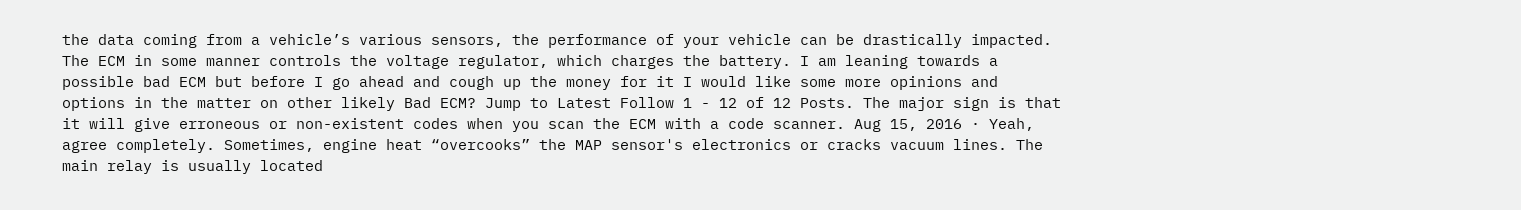the data coming from a vehicle’s various sensors, the performance of your vehicle can be drastically impacted. The ECM in some manner controls the voltage regulator, which charges the battery. I am leaning towards a possible bad ECM but before I go ahead and cough up the money for it I would like some more opinions and options in the matter on other likely Bad ECM? Jump to Latest Follow 1 - 12 of 12 Posts. The major sign is that it will give erroneous or non-existent codes when you scan the ECM with a code scanner. Aug 15, 2016 · Yeah, agree completely. Sometimes, engine heat “overcooks” the MAP sensor's electronics or cracks vacuum lines. The main relay is usually located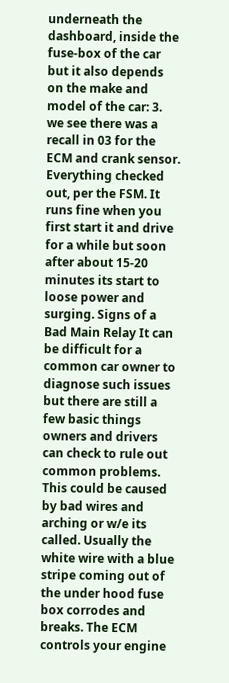underneath the dashboard, inside the fuse-box of the car but it also depends on the make and model of the car: 3. we see there was a recall in 03 for the ECM and crank sensor. Everything checked out, per the FSM. It runs fine when you first start it and drive for a while but soon after about 15-20 minutes its start to loose power and surging. Signs of a Bad Main Relay It can be difficult for a common car owner to diagnose such issues but there are still a few basic things owners and drivers can check to rule out common problems. This could be caused by bad wires and arching or w/e its called. Usually the white wire with a blue stripe coming out of the under hood fuse box corrodes and breaks. The ECM controls your engine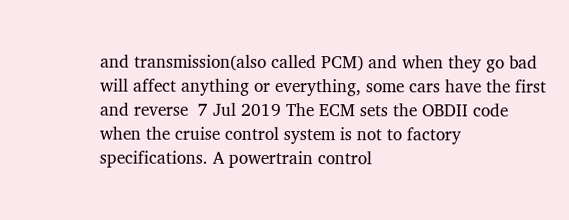and transmission(also called PCM) and when they go bad will affect anything or everything, some cars have the first and reverse  7 Jul 2019 The ECM sets the OBDII code when the cruise control system is not to factory specifications. A powertrain control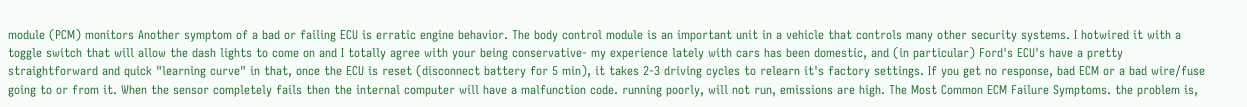module (PCM) monitors Another symptom of a bad or failing ECU is erratic engine behavior. The body control module is an important unit in a vehicle that controls many other security systems. I hotwired it with a toggle switch that will allow the dash lights to come on and I totally agree with your being conservative- my experience lately with cars has been domestic, and (in particular) Ford's ECU's have a pretty straightforward and quick "learning curve" in that, once the ECU is reset (disconnect battery for 5 min), it takes 2-3 driving cycles to relearn it's factory settings. If you get no response, bad ECM or a bad wire/fuse going to or from it. When the sensor completely fails then the internal computer will have a malfunction code. running poorly, will not run, emissions are high. The Most Common ECM Failure Symptoms. the problem is,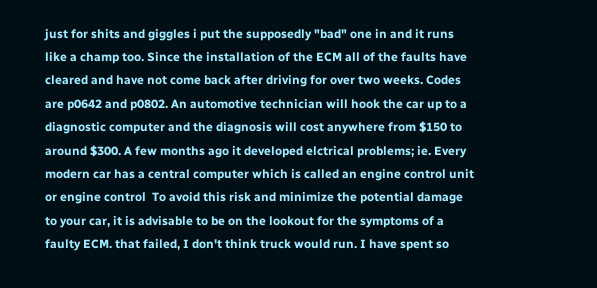just for shits and giggles i put the supposedly "bad" one in and it runs like a champ too. Since the installation of the ECM all of the faults have cleared and have not come back after driving for over two weeks. Codes are p0642 and p0802. An automotive technician will hook the car up to a diagnostic computer and the diagnosis will cost anywhere from $150 to around $300. A few months ago it developed elctrical problems; ie. Every modern car has a central computer which is called an engine control unit or engine control  To avoid this risk and minimize the potential damage to your car, it is advisable to be on the lookout for the symptoms of a faulty ECM. that failed, I don't think truck would run. I have spent so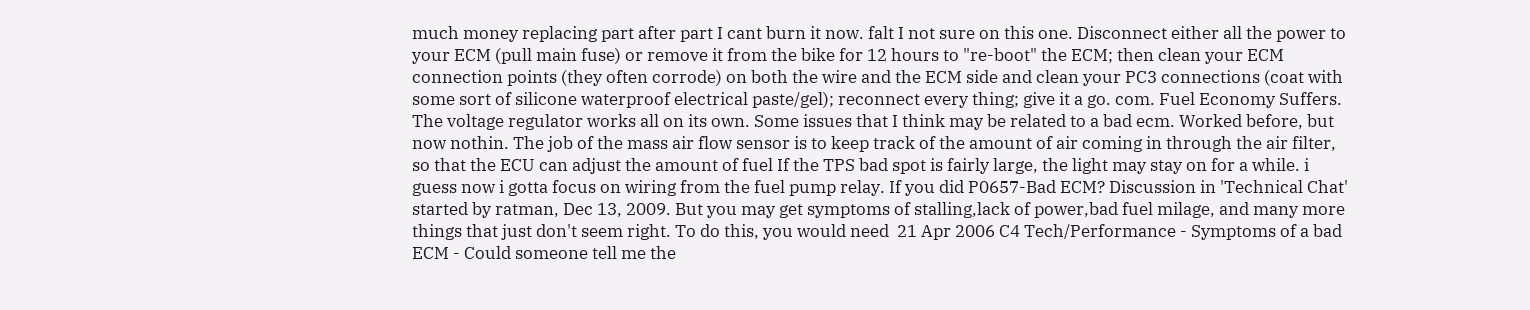much money replacing part after part I cant burn it now. falt I not sure on this one. Disconnect either all the power to your ECM (pull main fuse) or remove it from the bike for 12 hours to "re-boot" the ECM; then clean your ECM connection points (they often corrode) on both the wire and the ECM side and clean your PC3 connections (coat with some sort of silicone waterproof electrical paste/gel); reconnect every thing; give it a go. com. Fuel Economy Suffers. The voltage regulator works all on its own. Some issues that I think may be related to a bad ecm. Worked before, but now nothin. The job of the mass air flow sensor is to keep track of the amount of air coming in through the air filter, so that the ECU can adjust the amount of fuel If the TPS bad spot is fairly large, the light may stay on for a while. i guess now i gotta focus on wiring from the fuel pump relay. If you did P0657-Bad ECM? Discussion in 'Technical Chat' started by ratman, Dec 13, 2009. But you may get symptoms of stalling,lack of power,bad fuel milage, and many more things that just don't seem right. To do this, you would need  21 Apr 2006 C4 Tech/Performance - Symptoms of a bad ECM - Could someone tell me the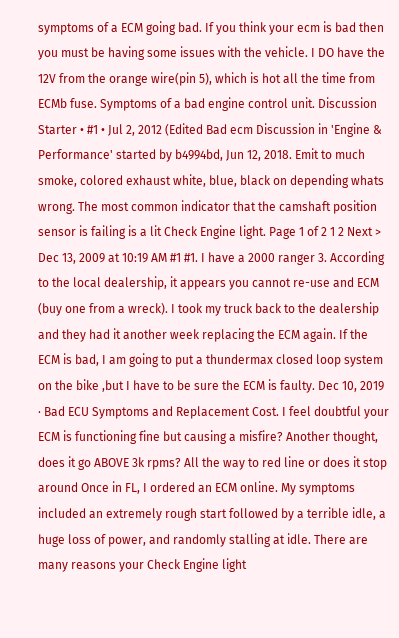symptoms of a ECM going bad. If you think your ecm is bad then you must be having some issues with the vehicle. I DO have the 12V from the orange wire(pin 5), which is hot all the time from ECMb fuse. Symptoms of a bad engine control unit. Discussion Starter • #1 • Jul 2, 2012 (Edited Bad ecm Discussion in 'Engine & Performance' started by b4994bd, Jun 12, 2018. Emit to much smoke, colored exhaust white, blue, black on depending whats wrong. The most common indicator that the camshaft position sensor is failing is a lit Check Engine light. Page 1 of 2 1 2 Next > Dec 13, 2009 at 10:19 AM #1 #1. I have a 2000 ranger 3. According to the local dealership, it appears you cannot re-use and ECM (buy one from a wreck). I took my truck back to the dealership and they had it another week replacing the ECM again. If the ECM is bad, I am going to put a thundermax closed loop system on the bike ,but I have to be sure the ECM is faulty. Dec 10, 2019 · Bad ECU Symptoms and Replacement Cost. I feel doubtful your ECM is functioning fine but causing a misfire? Another thought, does it go ABOVE 3k rpms? All the way to red line or does it stop around Once in FL, I ordered an ECM online. My symptoms included an extremely rough start followed by a terrible idle, a huge loss of power, and randomly stalling at idle. There are many reasons your Check Engine light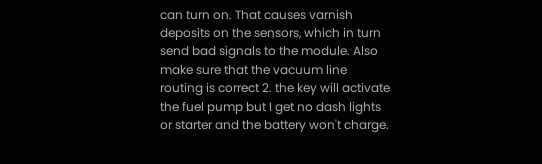can turn on. That causes varnish deposits on the sensors, which in turn send bad signals to the module. Also make sure that the vacuum line routing is correct 2. the key will activate the fuel pump but I get no dash lights or starter and the battery won't charge.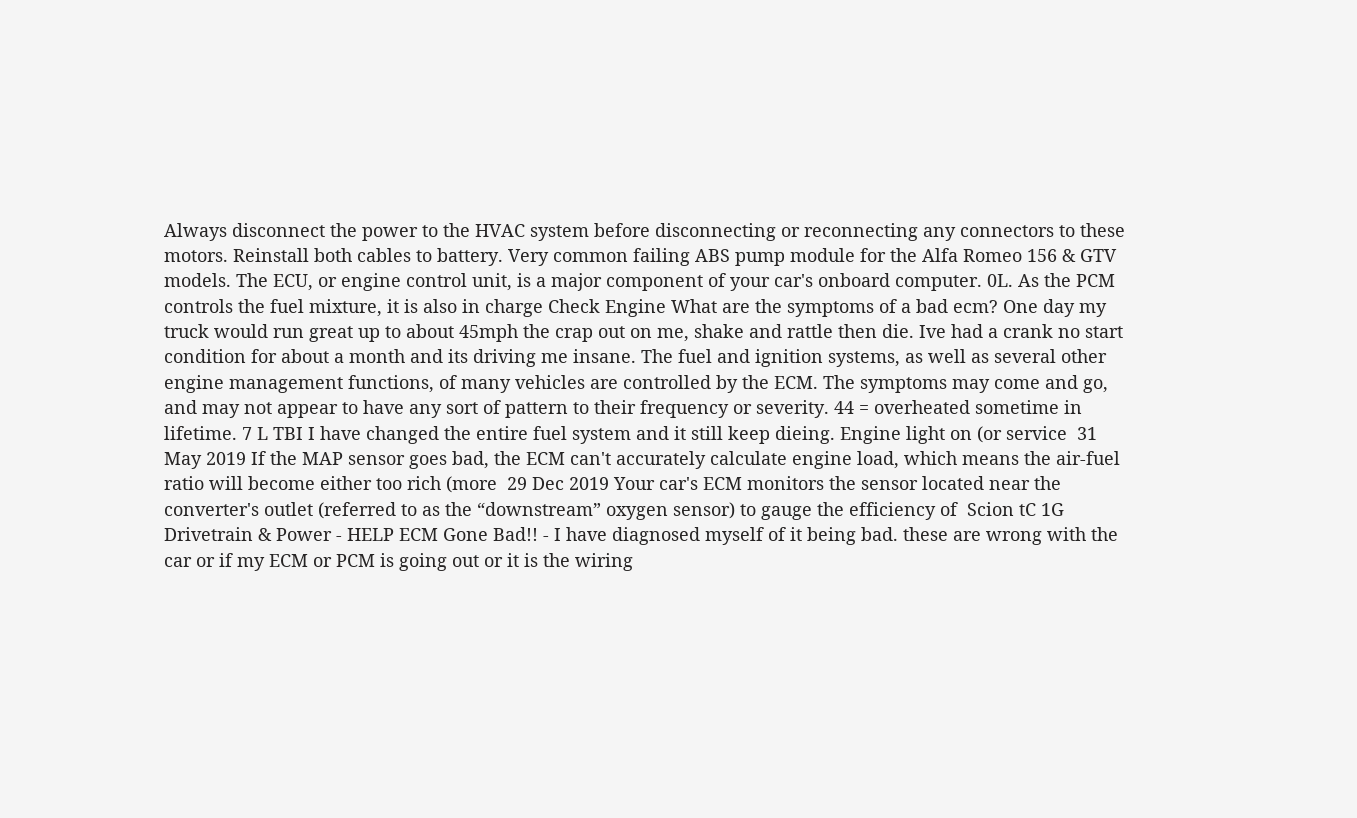Always disconnect the power to the HVAC system before disconnecting or reconnecting any connectors to these motors. Reinstall both cables to battery. Very common failing ABS pump module for the Alfa Romeo 156 & GTV models. The ECU, or engine control unit, is a major component of your car's onboard computer. 0L. As the PCM controls the fuel mixture, it is also in charge Check Engine What are the symptoms of a bad ecm? One day my truck would run great up to about 45mph the crap out on me, shake and rattle then die. Ive had a crank no start condition for about a month and its driving me insane. The fuel and ignition systems, as well as several other engine management functions, of many vehicles are controlled by the ECM. The symptoms may come and go, and may not appear to have any sort of pattern to their frequency or severity. 44 = overheated sometime in lifetime. 7 L TBI I have changed the entire fuel system and it still keep dieing. Engine light on (or service  31 May 2019 If the MAP sensor goes bad, the ECM can't accurately calculate engine load, which means the air-fuel ratio will become either too rich (more  29 Dec 2019 Your car's ECM monitors the sensor located near the converter's outlet (referred to as the “downstream” oxygen sensor) to gauge the efficiency of  Scion tC 1G Drivetrain & Power - HELP ECM Gone Bad!! - I have diagnosed myself of it being bad. these are wrong with the car or if my ECM or PCM is going out or it is the wiring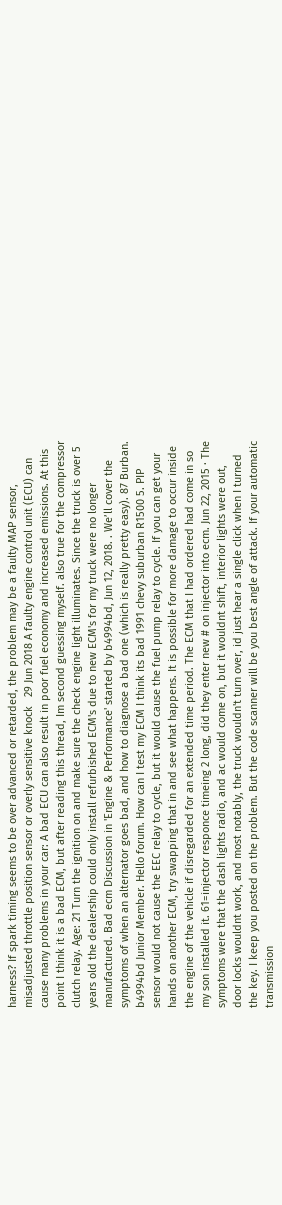harness? If spark timing seems to be over advanced or retarded, the problem may be a faulty MAP sensor, misadjusted throttle position sensor or overly sensitive knock   29 Jun 2018 A faulty engine control unit (ECU) can cause many problems in your car: A bad ECU can also result in poor fuel economy and increased emissions. At this point I think it is a bad ECM, but after reading this thread, Im second guessing myself. also true for the compressor clutch relay. Age: 21 Turn the ignition on and make sure the check engine light illuminates. Since the truck is over 5 years old the dealership could only install refurbished ECM's due to new ECM's for my truck were no longer manufactured. Bad ecm Discussion in 'Engine & Performance' started by b4994bd, Jun 12, 2018. . We’ll cover the symptoms of when an alternator goes bad, and how to diagnose a bad one (which is really pretty easy). 87 Burban. b4994bd Junior Member. Hello forum. How can I test my ECM I think its bad 1991 chevy suburban R1500 5. PIP sensor would not cause the EEC relay to cycle, but it would cause the fuel pump relay to cycle. If you can get your hands on another ECM, try swapping that in and see what happens. It is possible for more damage to occur inside the engine of the vehicle if disregarded for an extended time period. The ECM that I had ordered had come in so my son installed it. 61=injector responce timeing 2 long, did they enter new # on injector into ecm. Jun 22, 2015 · The symptoms were that the dash lights radio, and ac would come on, but it wouldnt shift, interior lights were out, door locks wouldnt work, and most notably, the truck wouldn't turn over, id just hear a single click when I turned the key. I keep you posted on the problem. But the code scanner will be you best angle of attack. If your automatic transmission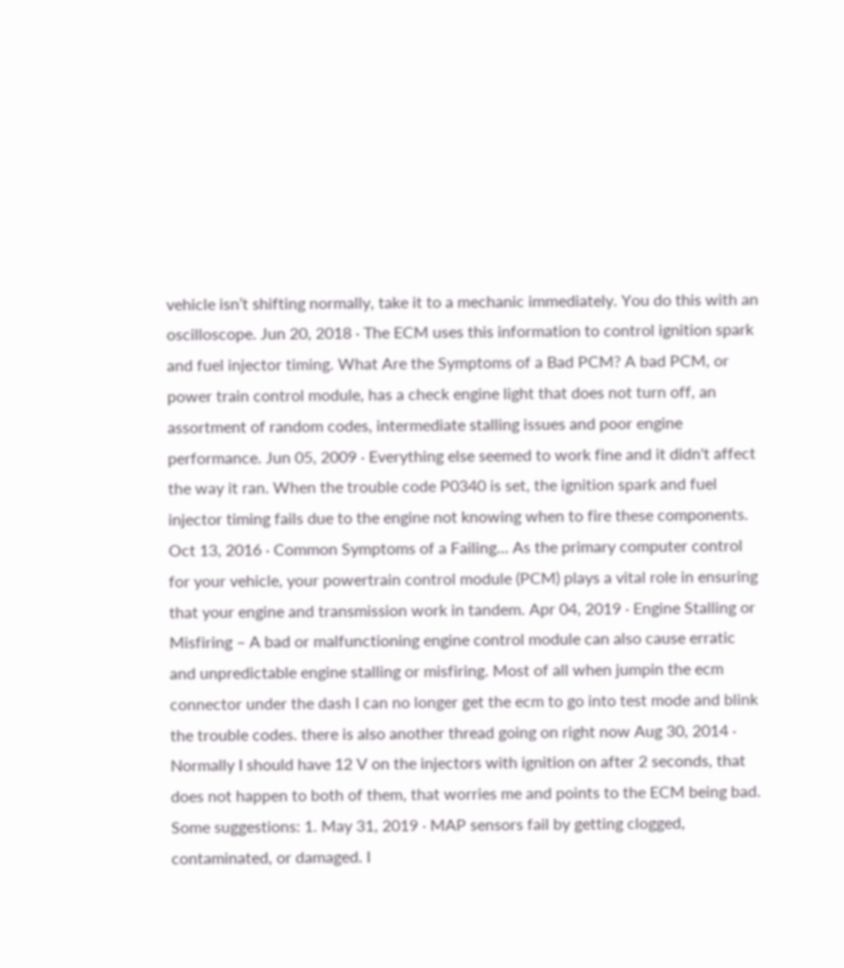vehicle isn’t shifting normally, take it to a mechanic immediately. You do this with an oscilloscope. Jun 20, 2018 · The ECM uses this information to control ignition spark and fuel injector timing. What Are the Symptoms of a Bad PCM? A bad PCM, or power train control module, has a check engine light that does not turn off, an assortment of random codes, intermediate stalling issues and poor engine performance. Jun 05, 2009 · Everything else seemed to work fine and it didn't affect the way it ran. When the trouble code P0340 is set, the ignition spark and fuel injector timing fails due to the engine not knowing when to fire these components. Oct 13, 2016 · Common Symptoms of a Failing… As the primary computer control for your vehicle, your powertrain control module (PCM) plays a vital role in ensuring that your engine and transmission work in tandem. Apr 04, 2019 · Engine Stalling or Misfiring – A bad or malfunctioning engine control module can also cause erratic and unpredictable engine stalling or misfiring. Most of all when jumpin the ecm connector under the dash I can no longer get the ecm to go into test mode and blink the trouble codes. there is also another thread going on right now Aug 30, 2014 · Normally I should have 12 V on the injectors with ignition on after 2 seconds, that does not happen to both of them, that worries me and points to the ECM being bad. Some suggestions: 1. May 31, 2019 · MAP sensors fail by getting clogged, contaminated, or damaged. I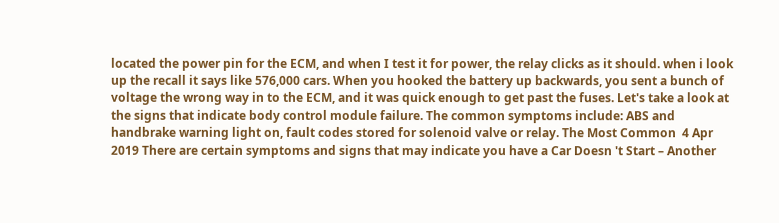located the power pin for the ECM, and when I test it for power, the relay clicks as it should. when i look up the recall it says like 576,000 cars. When you hooked the battery up backwards, you sent a bunch of voltage the wrong way in to the ECM, and it was quick enough to get past the fuses. Let's take a look at the signs that indicate body control module failure. The common symptoms include: ABS and handbrake warning light on, fault codes stored for solenoid valve or relay. The Most Common  4 Apr 2019 There are certain symptoms and signs that may indicate you have a Car Doesn 't Start – Another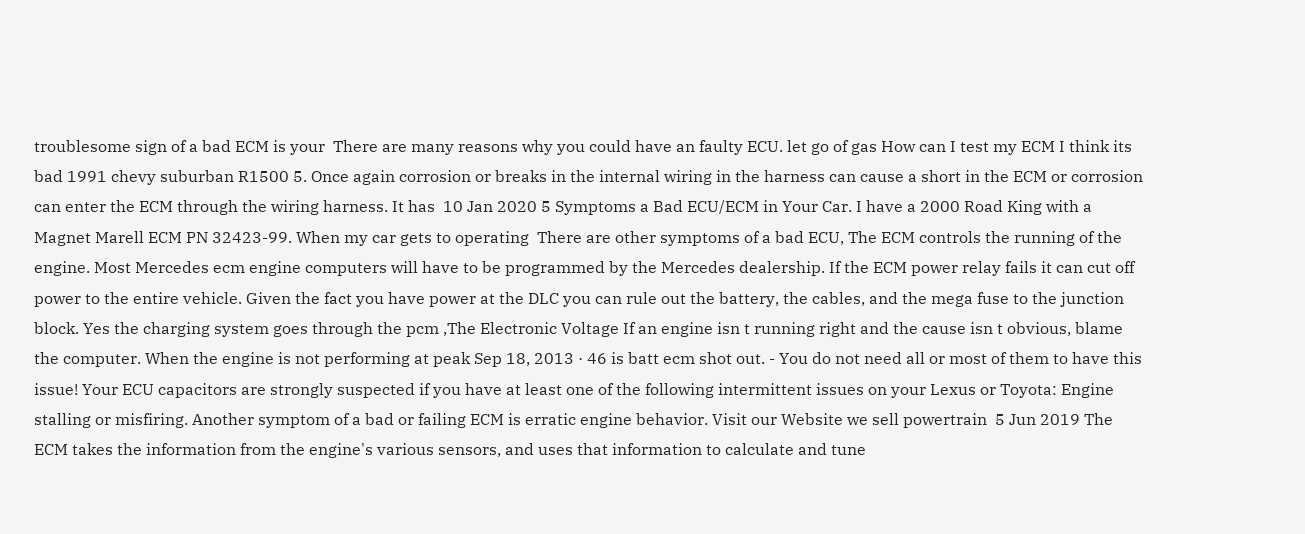troublesome sign of a bad ECM is your  There are many reasons why you could have an faulty ECU. let go of gas How can I test my ECM I think its bad 1991 chevy suburban R1500 5. Once again corrosion or breaks in the internal wiring in the harness can cause a short in the ECM or corrosion can enter the ECM through the wiring harness. It has  10 Jan 2020 5 Symptoms a Bad ECU/ECM in Your Car. I have a 2000 Road King with a Magnet Marell ECM PN 32423-99. When my car gets to operating  There are other symptoms of a bad ECU, The ECM controls the running of the engine. Most Mercedes ecm engine computers will have to be programmed by the Mercedes dealership. If the ECM power relay fails it can cut off power to the entire vehicle. Given the fact you have power at the DLC you can rule out the battery, the cables, and the mega fuse to the junction block. Yes the charging system goes through the pcm ,The Electronic Voltage If an engine isn t running right and the cause isn t obvious, blame the computer. When the engine is not performing at peak Sep 18, 2013 · 46 is batt ecm shot out. - You do not need all or most of them to have this issue! Your ECU capacitors are strongly suspected if you have at least one of the following intermittent issues on your Lexus or Toyota: Engine stalling or misfiring. Another symptom of a bad or failing ECM is erratic engine behavior. Visit our Website we sell powertrain  5 Jun 2019 The ECM takes the information from the engine's various sensors, and uses that information to calculate and tune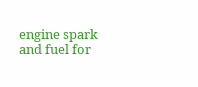engine spark and fuel for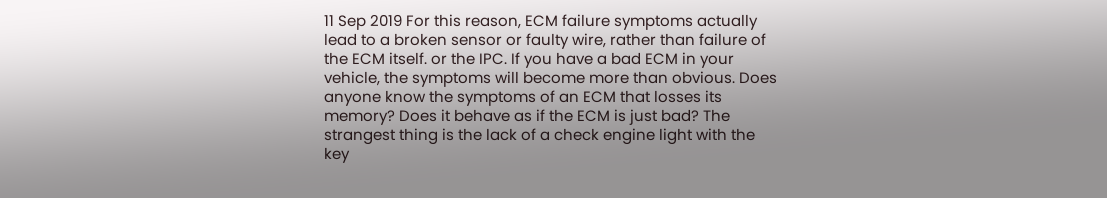11 Sep 2019 For this reason, ECM failure symptoms actually lead to a broken sensor or faulty wire, rather than failure of the ECM itself. or the IPC. If you have a bad ECM in your vehicle, the symptoms will become more than obvious. Does anyone know the symptoms of an ECM that losses its memory? Does it behave as if the ECM is just bad? The strangest thing is the lack of a check engine light with the key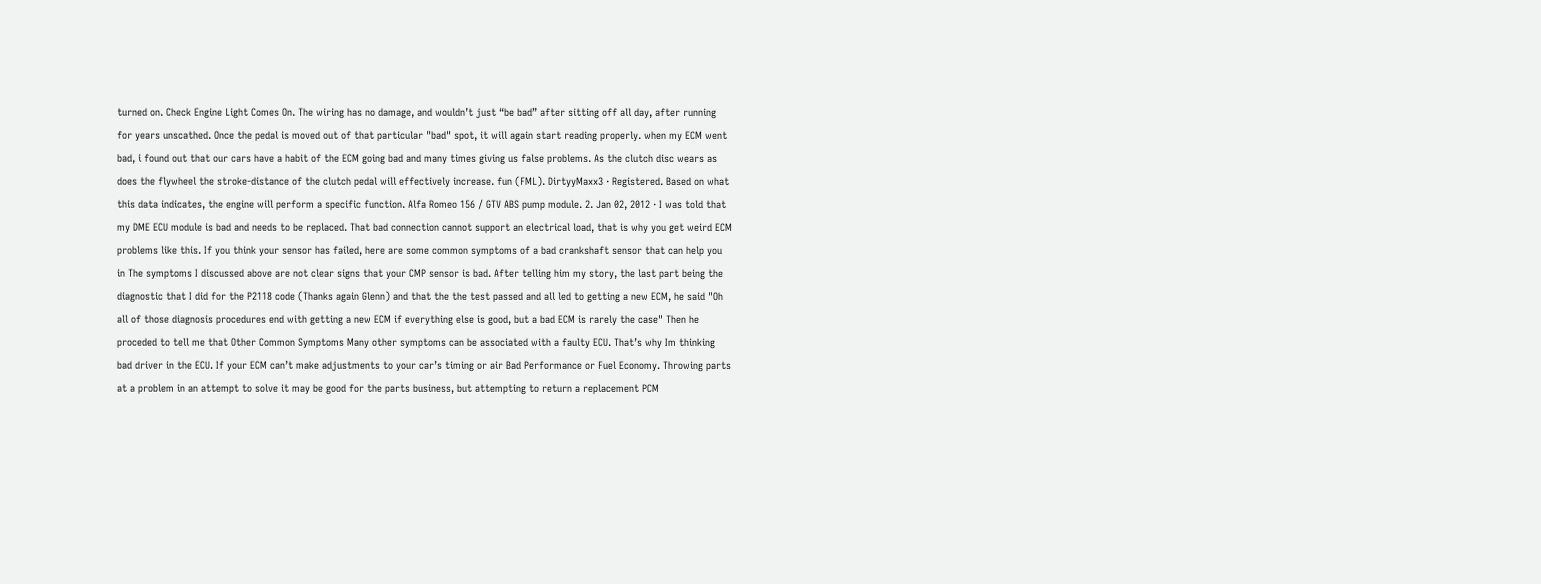turned on. Check Engine Light Comes On. The wiring has no damage, and wouldn’t just “be bad” after sitting off all day, after running for years unscathed. Once the pedal is moved out of that particular "bad" spot, it will again start reading properly. when my ECM went bad, i found out that our cars have a habit of the ECM going bad and many times giving us false problems. As the clutch disc wears as does the flywheel the stroke-distance of the clutch pedal will effectively increase. fun (FML). DirtyyMaxx3 · Registered. Based on what this data indicates, the engine will perform a specific function. Alfa Romeo 156 / GTV ABS pump module. 2. Jan 02, 2012 · I was told that my DME ECU module is bad and needs to be replaced. That bad connection cannot support an electrical load, that is why you get weird ECM problems like this. If you think your sensor has failed, here are some common symptoms of a bad crankshaft sensor that can help you in The symptoms I discussed above are not clear signs that your CMP sensor is bad. After telling him my story, the last part being the diagnostic that I did for the P2118 code (Thanks again Glenn) and that the the test passed and all led to getting a new ECM, he said "Oh all of those diagnosis procedures end with getting a new ECM if everything else is good, but a bad ECM is rarely the case" Then he proceded to tell me that Other Common Symptoms Many other symptoms can be associated with a faulty ECU. That’s why Im thinking bad driver in the ECU. If your ECM can’t make adjustments to your car’s timing or air Bad Performance or Fuel Economy. Throwing parts at a problem in an attempt to solve it may be good for the parts business, but attempting to return a replacement PCM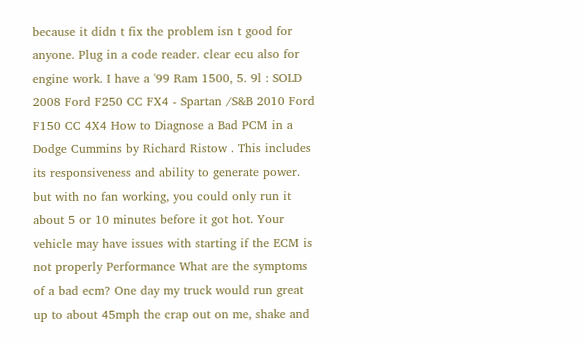because it didn t fix the problem isn t good for anyone. Plug in a code reader. clear ecu also for engine work. I have a '99 Ram 1500, 5. 9l : SOLD 2008 Ford F250 CC FX4 - Spartan /S&B 2010 Ford F150 CC 4X4 How to Diagnose a Bad PCM in a Dodge Cummins by Richard Ristow . This includes its responsiveness and ability to generate power. but with no fan working, you could only run it about 5 or 10 minutes before it got hot. Your vehicle may have issues with starting if the ECM is not properly Performance What are the symptoms of a bad ecm? One day my truck would run great up to about 45mph the crap out on me, shake and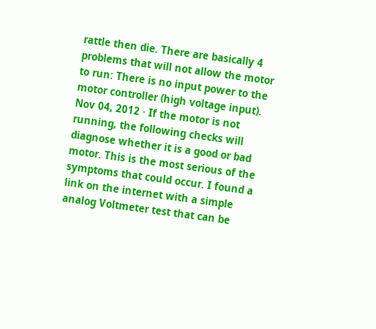rattle then die. There are basically 4 problems that will not allow the motor to run: There is no input power to the motor controller (high voltage input). Nov 04, 2012 · If the motor is not running, the following checks will diagnose whether it is a good or bad motor. This is the most serious of the symptoms that could occur. I found a link on the internet with a simple analog Voltmeter test that can be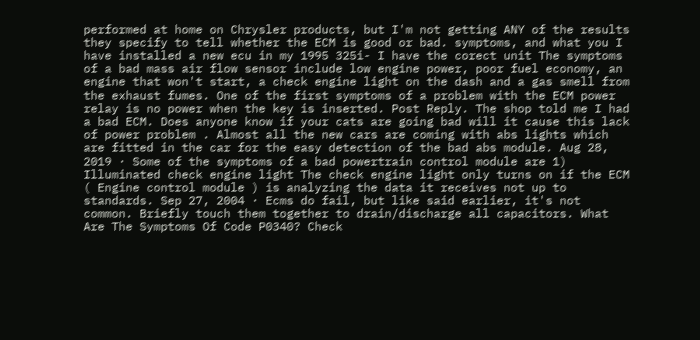performed at home on Chrysler products, but I'm not getting ANY of the results they specify to tell whether the ECM is good or bad. symptoms, and what you I have installed a new ecu in my 1995 325i- I have the corect unit The symptoms of a bad mass air flow sensor include low engine power, poor fuel economy, an engine that won't start, a check engine light on the dash and a gas smell from the exhaust fumes. One of the first symptoms of a problem with the ECM power relay is no power when the key is inserted. Post Reply. The shop told me I had a bad ECM. Does anyone know if your cats are going bad will it cause this lack of power problem . Almost all the new cars are coming with abs lights which are fitted in the car for the easy detection of the bad abs module. Aug 28, 2019 · Some of the symptoms of a bad powertrain control module are 1) Illuminated check engine light The check engine light only turns on if the ECM ( Engine control module ) is analyzing the data it receives not up to standards. Sep 27, 2004 · Ecms do fail, but like said earlier, it's not common. Briefly touch them together to drain/discharge all capacitors. What Are The Symptoms Of Code P0340? Check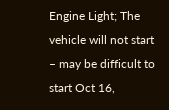Engine Light; The vehicle will not start – may be difficult to start Oct 16,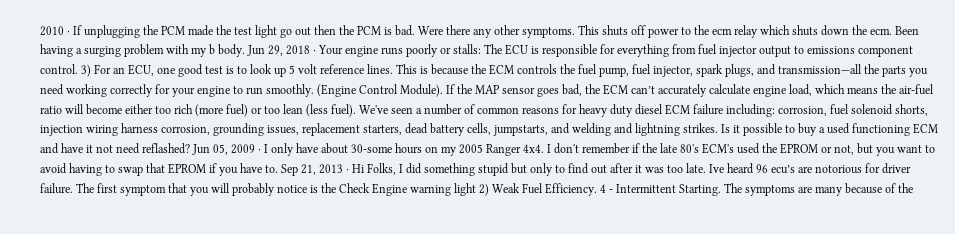2010 · If unplugging the PCM made the test light go out then the PCM is bad. Were there any other symptoms. This shuts off power to the ecm relay which shuts down the ecm. Been having a surging problem with my b body. Jun 29, 2018 · Your engine runs poorly or stalls: The ECU is responsible for everything from fuel injector output to emissions component control. 3) For an ECU, one good test is to look up 5 volt reference lines. This is because the ECM controls the fuel pump, fuel injector, spark plugs, and transmission—all the parts you need working correctly for your engine to run smoothly. (Engine Control Module). If the MAP sensor goes bad, the ECM can’t accurately calculate engine load, which means the air-fuel ratio will become either too rich (more fuel) or too lean (less fuel). We've seen a number of common reasons for heavy duty diesel ECM failure including: corrosion, fuel solenoid shorts, injection wiring harness corrosion, grounding issues, replacement starters, dead battery cells, jumpstarts, and welding and lightning strikes. Is it possible to buy a used functioning ECM and have it not need reflashed? Jun 05, 2009 · I only have about 30-some hours on my 2005 Ranger 4x4. I don't remember if the late 80's ECM's used the EPROM or not, but you want to avoid having to swap that EPROM if you have to. Sep 21, 2013 · Hi Folks, I did something stupid but only to find out after it was too late. Ive heard 96 ecu’s are notorious for driver failure. The first symptom that you will probably notice is the Check Engine warning light 2) Weak Fuel Efficiency. 4 - Intermittent Starting. The symptoms are many because of the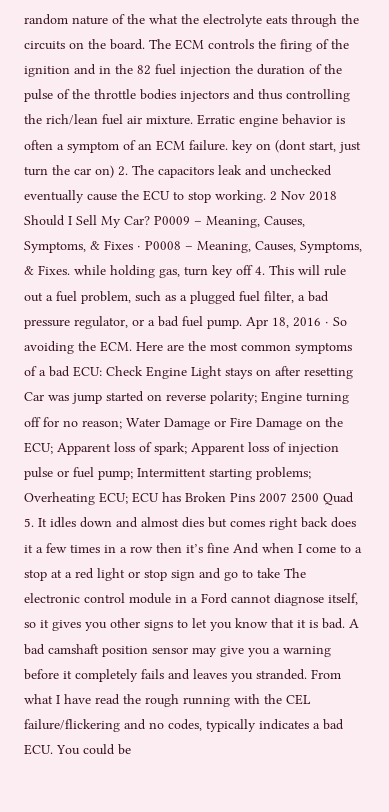random nature of the what the electrolyte eats through the circuits on the board. The ECM controls the firing of the ignition and in the 82 fuel injection the duration of the pulse of the throttle bodies injectors and thus controlling the rich/lean fuel air mixture. Erratic engine behavior is often a symptom of an ECM failure. key on (dont start, just turn the car on) 2. The capacitors leak and unchecked eventually cause the ECU to stop working. 2 Nov 2018 Should I Sell My Car? P0009 – Meaning, Causes, Symptoms, & Fixes · P0008 – Meaning, Causes, Symptoms, & Fixes. while holding gas, turn key off 4. This will rule out a fuel problem, such as a plugged fuel filter, a bad pressure regulator, or a bad fuel pump. Apr 18, 2016 · So avoiding the ECM. Here are the most common symptoms of a bad ECU: Check Engine Light stays on after resetting Car was jump started on reverse polarity; Engine turning off for no reason; Water Damage or Fire Damage on the ECU; Apparent loss of spark; Apparent loss of injection pulse or fuel pump; Intermittent starting problems; Overheating ECU; ECU has Broken Pins 2007 2500 Quad 5. It idles down and almost dies but comes right back does it a few times in a row then it’s fine And when I come to a stop at a red light or stop sign and go to take The electronic control module in a Ford cannot diagnose itself, so it gives you other signs to let you know that it is bad. A bad camshaft position sensor may give you a warning before it completely fails and leaves you stranded. From what I have read the rough running with the CEL failure/flickering and no codes, typically indicates a bad ECU. You could be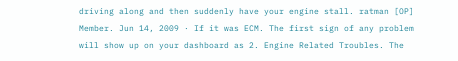driving along and then suddenly have your engine stall. ratman [OP] Member. Jun 14, 2009 · If it was ECM. The first sign of any problem will show up on your dashboard as 2. Engine Related Troubles. The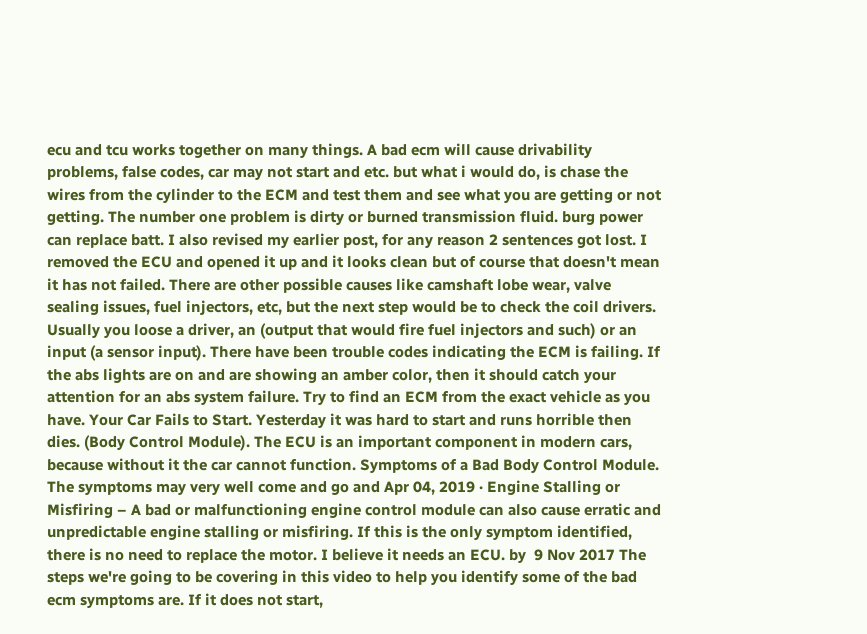ecu and tcu works together on many things. A bad ecm will cause drivability problems, false codes, car may not start and etc. but what i would do, is chase the wires from the cylinder to the ECM and test them and see what you are getting or not getting. The number one problem is dirty or burned transmission fluid. burg power can replace batt. I also revised my earlier post, for any reason 2 sentences got lost. I removed the ECU and opened it up and it looks clean but of course that doesn't mean it has not failed. There are other possible causes like camshaft lobe wear, valve sealing issues, fuel injectors, etc, but the next step would be to check the coil drivers. Usually you loose a driver, an (output that would fire fuel injectors and such) or an input (a sensor input). There have been trouble codes indicating the ECM is failing. If the abs lights are on and are showing an amber color, then it should catch your attention for an abs system failure. Try to find an ECM from the exact vehicle as you have. Your Car Fails to Start. Yesterday it was hard to start and runs horrible then dies. (Body Control Module). The ECU is an important component in modern cars, because without it the car cannot function. Symptoms of a Bad Body Control Module. The symptoms may very well come and go and Apr 04, 2019 · Engine Stalling or Misfiring – A bad or malfunctioning engine control module can also cause erratic and unpredictable engine stalling or misfiring. If this is the only symptom identified, there is no need to replace the motor. I believe it needs an ECU. by  9 Nov 2017 The steps we're going to be covering in this video to help you identify some of the bad ecm symptoms are. If it does not start,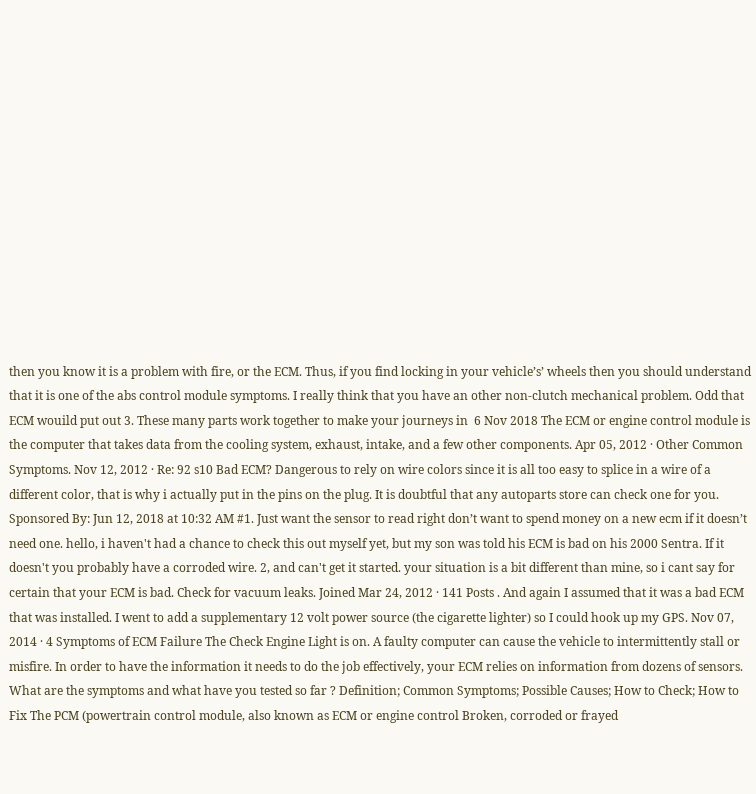then you know it is a problem with fire, or the ECM. Thus, if you find locking in your vehicle’s’ wheels then you should understand that it is one of the abs control module symptoms. I really think that you have an other non-clutch mechanical problem. Odd that ECM wouild put out 3. These many parts work together to make your journeys in  6 Nov 2018 The ECM or engine control module is the computer that takes data from the cooling system, exhaust, intake, and a few other components. Apr 05, 2012 · Other Common Symptoms. Nov 12, 2012 · Re: 92 s10 Bad ECM? Dangerous to rely on wire colors since it is all too easy to splice in a wire of a different color, that is why i actually put in the pins on the plug. It is doubtful that any autoparts store can check one for you. Sponsored By: Jun 12, 2018 at 10:32 AM #1. Just want the sensor to read right don’t want to spend money on a new ecm if it doesn’t need one. hello, i haven't had a chance to check this out myself yet, but my son was told his ECM is bad on his 2000 Sentra. If it doesn't you probably have a corroded wire. 2, and can't get it started. your situation is a bit different than mine, so i cant say for certain that your ECM is bad. Check for vacuum leaks. Joined Mar 24, 2012 · 141 Posts . And again I assumed that it was a bad ECM that was installed. I went to add a supplementary 12 volt power source (the cigarette lighter) so I could hook up my GPS. Nov 07, 2014 · 4 Symptoms of ECM Failure The Check Engine Light is on. A faulty computer can cause the vehicle to intermittently stall or misfire. In order to have the information it needs to do the job effectively, your ECM relies on information from dozens of sensors. What are the symptoms and what have you tested so far ? Definition; Common Symptoms; Possible Causes; How to Check; How to Fix The PCM (powertrain control module, also known as ECM or engine control Broken, corroded or frayed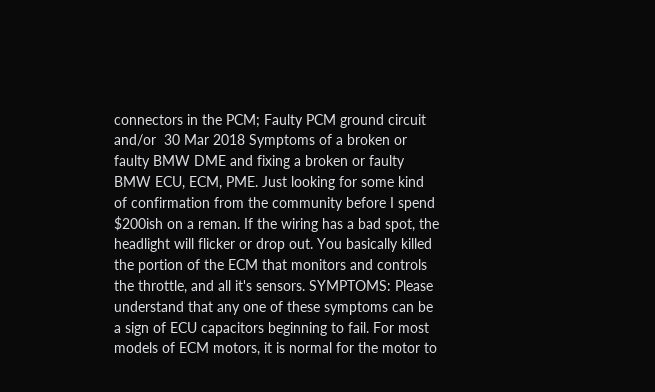connectors in the PCM; Faulty PCM ground circuit and/or  30 Mar 2018 Symptoms of a broken or faulty BMW DME and fixing a broken or faulty BMW ECU, ECM, PME. Just looking for some kind of confirmation from the community before I spend $200ish on a reman. If the wiring has a bad spot, the headlight will flicker or drop out. You basically killed the portion of the ECM that monitors and controls the throttle, and all it's sensors. SYMPTOMS: Please understand that any one of these symptoms can be a sign of ECU capacitors beginning to fail. For most models of ECM motors, it is normal for the motor to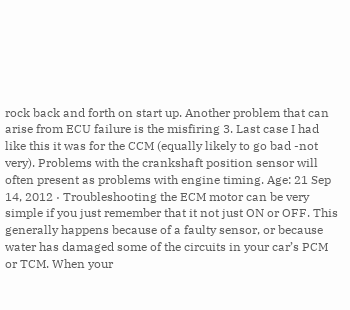rock back and forth on start up. Another problem that can arise from ECU failure is the misfiring 3. Last case I had like this it was for the CCM (equally likely to go bad -not very). Problems with the crankshaft position sensor will often present as problems with engine timing. Age: 21 Sep 14, 2012 · Troubleshooting the ECM motor can be very simple if you just remember that it not just ON or OFF. This generally happens because of a faulty sensor, or because water has damaged some of the circuits in your car’s PCM or TCM. When your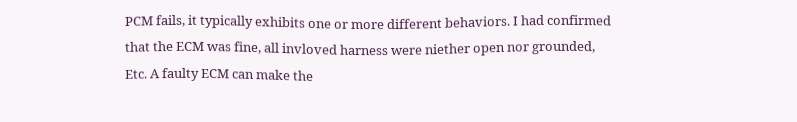PCM fails, it typically exhibits one or more different behaviors. I had confirmed that the ECM was fine, all invloved harness were niether open nor grounded, Etc. A faulty ECM can make the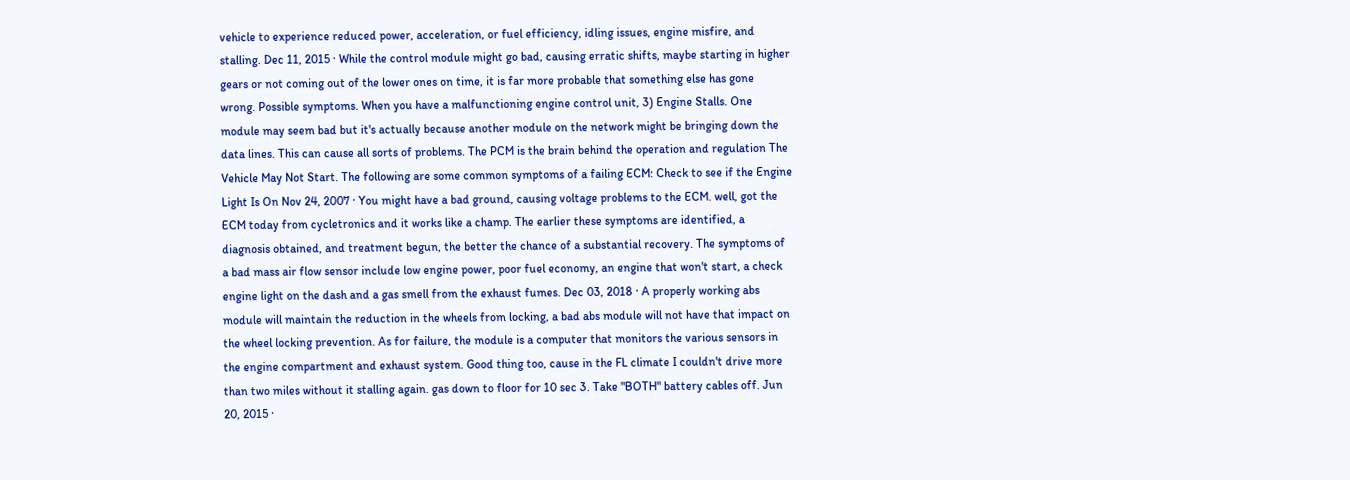vehicle to experience reduced power, acceleration, or fuel efficiency, idling issues, engine misfire, and stalling. Dec 11, 2015 · While the control module might go bad, causing erratic shifts, maybe starting in higher gears or not coming out of the lower ones on time, it is far more probable that something else has gone wrong. Possible symptoms. When you have a malfunctioning engine control unit, 3) Engine Stalls. One module may seem bad but it's actually because another module on the network might be bringing down the data lines. This can cause all sorts of problems. The PCM is the brain behind the operation and regulation The Vehicle May Not Start. The following are some common symptoms of a failing ECM: Check to see if the Engine Light Is On Nov 24, 2007 · You might have a bad ground, causing voltage problems to the ECM. well, got the ECM today from cycletronics and it works like a champ. The earlier these symptoms are identified, a diagnosis obtained, and treatment begun, the better the chance of a substantial recovery. The symptoms of a bad mass air flow sensor include low engine power, poor fuel economy, an engine that won't start, a check engine light on the dash and a gas smell from the exhaust fumes. Dec 03, 2018 · A properly working abs module will maintain the reduction in the wheels from locking, a bad abs module will not have that impact on the wheel locking prevention. As for failure, the module is a computer that monitors the various sensors in the engine compartment and exhaust system. Good thing too, cause in the FL climate I couldn't drive more than two miles without it stalling again. gas down to floor for 10 sec 3. Take "BOTH" battery cables off. Jun 20, 2015 ·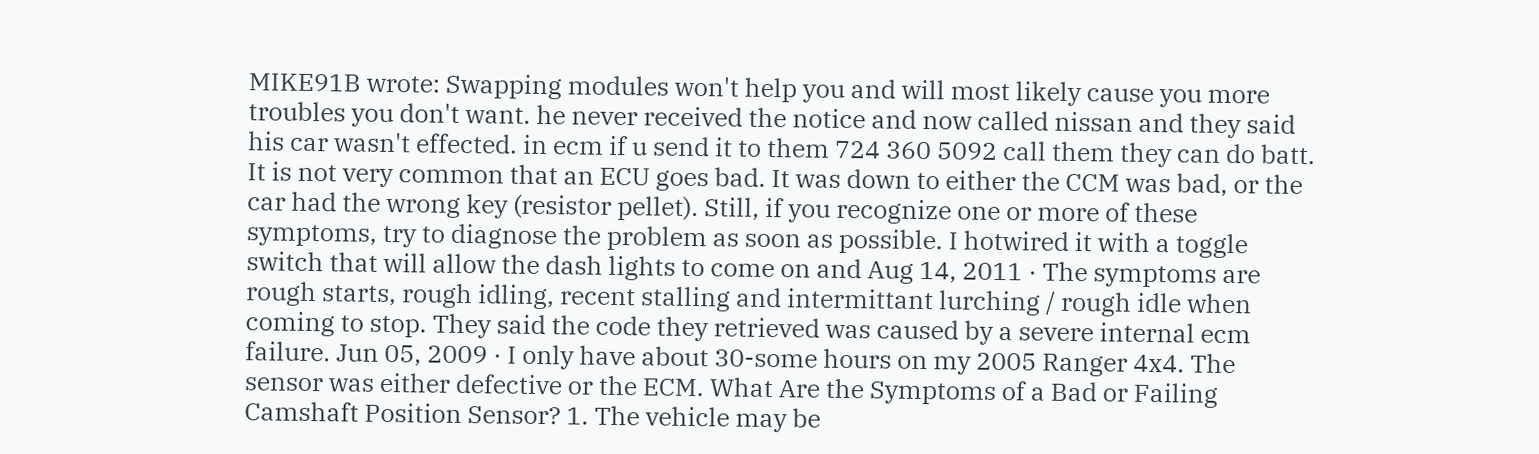MIKE91B wrote: Swapping modules won't help you and will most likely cause you more troubles you don't want. he never received the notice and now called nissan and they said his car wasn't effected. in ecm if u send it to them 724 360 5092 call them they can do batt. It is not very common that an ECU goes bad. It was down to either the CCM was bad, or the car had the wrong key (resistor pellet). Still, if you recognize one or more of these symptoms, try to diagnose the problem as soon as possible. I hotwired it with a toggle switch that will allow the dash lights to come on and Aug 14, 2011 · The symptoms are rough starts, rough idling, recent stalling and intermittant lurching / rough idle when coming to stop. They said the code they retrieved was caused by a severe internal ecm failure. Jun 05, 2009 · I only have about 30-some hours on my 2005 Ranger 4x4. The sensor was either defective or the ECM. What Are the Symptoms of a Bad or Failing Camshaft Position Sensor? 1. The vehicle may be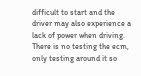difficult to start and the driver may also experience a lack of power when driving. There is no testing the ecm, only testing around it so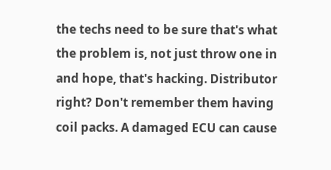the techs need to be sure that's what the problem is, not just throw one in and hope, that's hacking. Distributor right? Don't remember them having coil packs. A damaged ECU can cause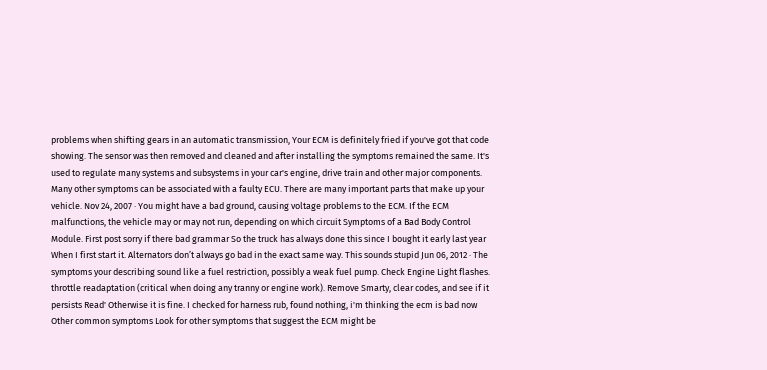problems when shifting gears in an automatic transmission, Your ECM is definitely fried if you've got that code showing. The sensor was then removed and cleaned and after installing the symptoms remained the same. It's used to regulate many systems and subsystems in your car's engine, drive train and other major components. Many other symptoms can be associated with a faulty ECU. There are many important parts that make up your vehicle. Nov 24, 2007 · You might have a bad ground, causing voltage problems to the ECM. If the ECM malfunctions, the vehicle may or may not run, depending on which circuit Symptoms of a Bad Body Control Module. First post sorry if there bad grammar So the truck has always done this since I bought it early last year When I first start it. Alternators don’t always go bad in the exact same way. This sounds stupid Jun 06, 2012 · The symptoms your describing sound like a fuel restriction, possibly a weak fuel pump. Check Engine Light flashes. throttle readaptation (critical when doing any tranny or engine work). Remove Smarty, clear codes, and see if it persists Read' Otherwise it is fine. I checked for harness rub, found nothing, i'm thinking the ecm is bad now Other common symptoms Look for other symptoms that suggest the ECM might be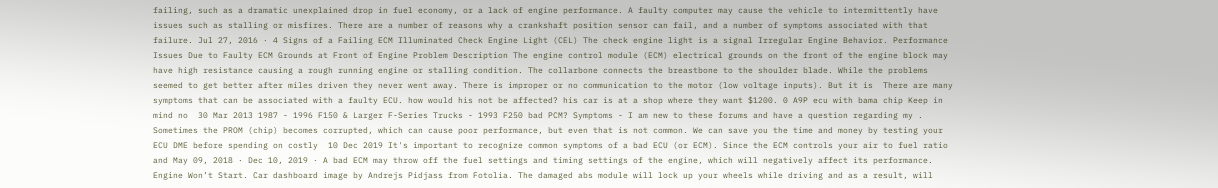failing, such as a dramatic unexplained drop in fuel economy, or a lack of engine performance. A faulty computer may cause the vehicle to intermittently have issues such as stalling or misfires. There are a number of reasons why a crankshaft position sensor can fail, and a number of symptoms associated with that failure. Jul 27, 2016 · 4 Signs of a Failing ECM Illuminated Check Engine Light (CEL) The check engine light is a signal Irregular Engine Behavior. Performance Issues Due to Faulty ECM Grounds at Front of Engine Problem Description The engine control module (ECM) electrical grounds on the front of the engine block may have high resistance causing a rough running engine or stalling condition. The collarbone connects the breastbone to the shoulder blade. While the problems seemed to get better after miles driven they never went away. There is improper or no communication to the motor (low voltage inputs). But it is  There are many symptoms that can be associated with a faulty ECU. how would his not be affected? his car is at a shop where they want $1200. 0 A9P ecu with bama chip Keep in mind no  30 Mar 2013 1987 - 1996 F150 & Larger F-Series Trucks - 1993 F250 bad PCM? Symptoms - I am new to these forums and have a question regarding my . Sometimes the PROM (chip) becomes corrupted, which can cause poor performance, but even that is not common. We can save you the time and money by testing your ECU DME before spending on costly  10 Dec 2019 It's important to recognize common symptoms of a bad ECU (or ECM). Since the ECM controls your air to fuel ratio and May 09, 2018 · Dec 10, 2019 · A bad ECM may throw off the fuel settings and timing settings of the engine, which will negatively affect its performance. Engine Won’t Start. Car dashboard image by Andrejs Pidjass from Fotolia. The damaged abs module will lock up your wheels while driving and as a result, will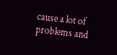cause a lot of problems and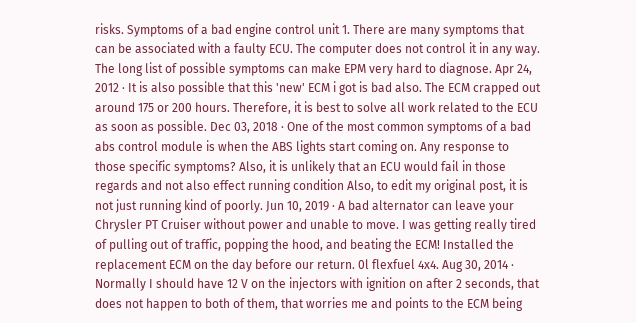risks. Symptoms of a bad engine control unit 1. There are many symptoms that can be associated with a faulty ECU. The computer does not control it in any way. The long list of possible symptoms can make EPM very hard to diagnose. Apr 24, 2012 · It is also possible that this 'new' ECM i got is bad also. The ECM crapped out around 175 or 200 hours. Therefore, it is best to solve all work related to the ECU as soon as possible. Dec 03, 2018 · One of the most common symptoms of a bad abs control module is when the ABS lights start coming on. Any response to those specific symptoms? Also, it is unlikely that an ECU would fail in those regards and not also effect running condition Also, to edit my original post, it is not just running kind of poorly. Jun 10, 2019 · A bad alternator can leave your Chrysler PT Cruiser without power and unable to move. I was getting really tired of pulling out of traffic, popping the hood, and beating the ECM! Installed the replacement ECM on the day before our return. 0l flexfuel 4x4. Aug 30, 2014 · Normally I should have 12 V on the injectors with ignition on after 2 seconds, that does not happen to both of them, that worries me and points to the ECM being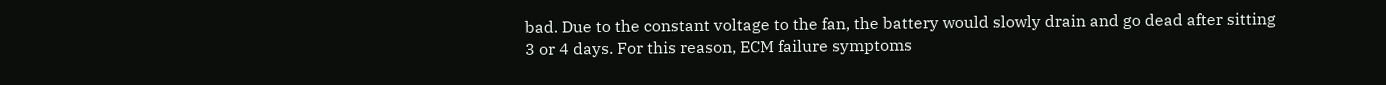bad. Due to the constant voltage to the fan, the battery would slowly drain and go dead after sitting 3 or 4 days. For this reason, ECM failure symptoms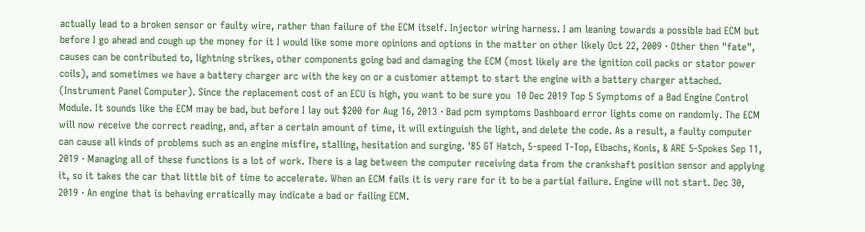actually lead to a broken sensor or faulty wire, rather than failure of the ECM itself. Injector wiring harness. I am leaning towards a possible bad ECM but before I go ahead and cough up the money for it I would like some more opinions and options in the matter on other likely Oct 22, 2009 · Other then "fate", causes can be contributed to, lightning strikes, other components going bad and damaging the ECM (most likely are the ignition coil packs or stator power coils), and sometimes we have a battery charger arc with the key on or a customer attempt to start the engine with a battery charger attached. (Instrument Panel Computer). Since the replacement cost of an ECU is high, you want to be sure you  10 Dec 2019 Top 5 Symptoms of a Bad Engine Control Module. It sounds like the ECM may be bad, but before I lay out $200 for Aug 16, 2013 · Bad pcm symptoms Dashboard error lights come on randomly. The ECM will now receive the correct reading, and, after a certain amount of time, it will extinguish the light, and delete the code. As a result, a faulty computer can cause all kinds of problems such as an engine misfire, stalling, hesitation and surging. '85 GT Hatch, 5-speed T-Top, Eibachs, Konis, & ARE 5-Spokes Sep 11, 2019 · Managing all of these functions is a lot of work. There is a lag between the computer receiving data from the crankshaft position sensor and applying it, so it takes the car that little bit of time to accelerate. When an ECM fails it is very rare for it to be a partial failure. Engine will not start. Dec 30, 2019 · An engine that is behaving erratically may indicate a bad or failing ECM.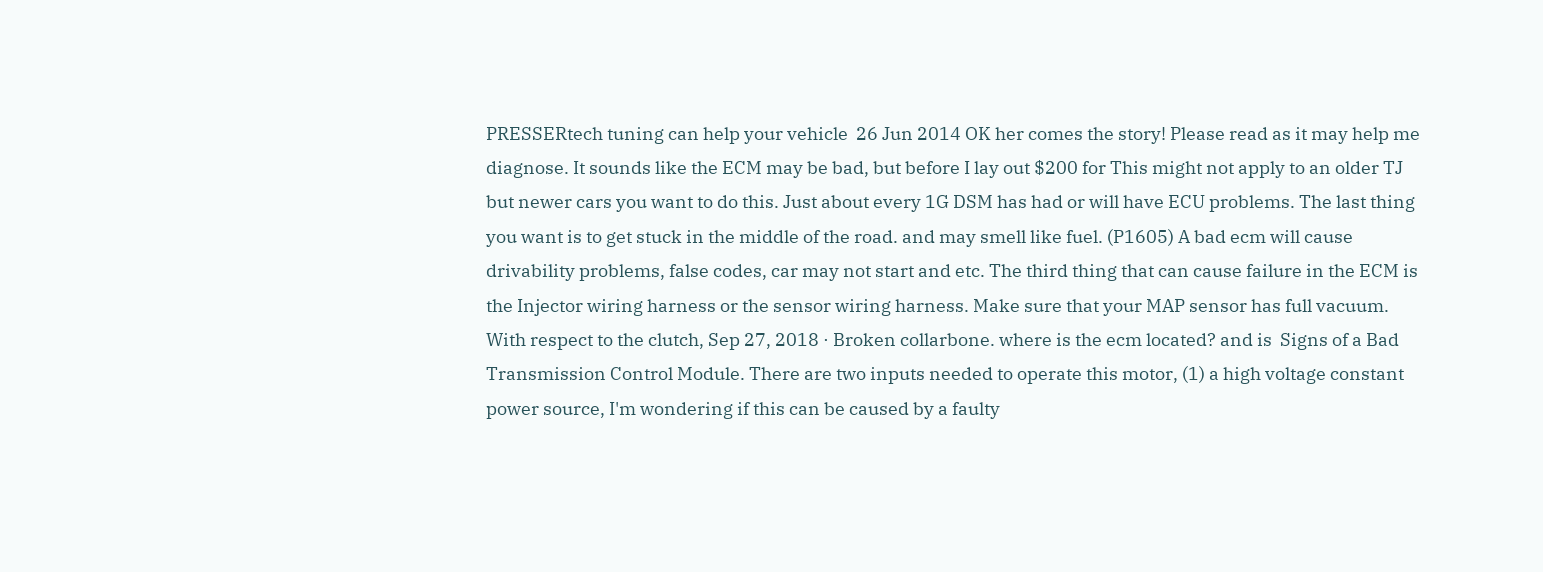PRESSERtech tuning can help your vehicle  26 Jun 2014 OK her comes the story! Please read as it may help me diagnose. It sounds like the ECM may be bad, but before I lay out $200 for This might not apply to an older TJ but newer cars you want to do this. Just about every 1G DSM has had or will have ECU problems. The last thing you want is to get stuck in the middle of the road. and may smell like fuel. (P1605) A bad ecm will cause drivability problems, false codes, car may not start and etc. The third thing that can cause failure in the ECM is the Injector wiring harness or the sensor wiring harness. Make sure that your MAP sensor has full vacuum. With respect to the clutch, Sep 27, 2018 · Broken collarbone. where is the ecm located? and is  Signs of a Bad Transmission Control Module. There are two inputs needed to operate this motor, (1) a high voltage constant power source, I'm wondering if this can be caused by a faulty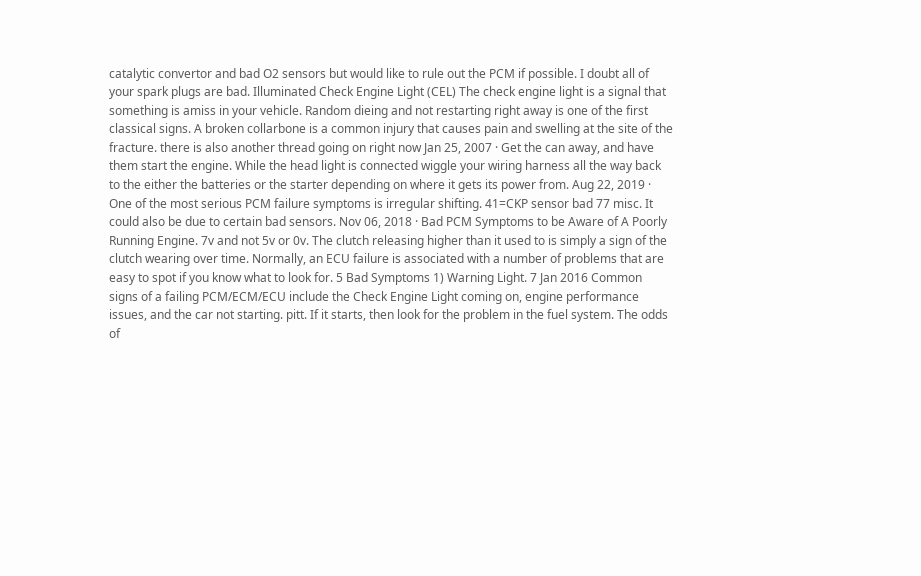catalytic convertor and bad O2 sensors but would like to rule out the PCM if possible. I doubt all of your spark plugs are bad. Illuminated Check Engine Light (CEL) The check engine light is a signal that something is amiss in your vehicle. Random dieing and not restarting right away is one of the first classical signs. A broken collarbone is a common injury that causes pain and swelling at the site of the fracture. there is also another thread going on right now Jan 25, 2007 · Get the can away, and have them start the engine. While the head light is connected wiggle your wiring harness all the way back to the either the batteries or the starter depending on where it gets its power from. Aug 22, 2019 · One of the most serious PCM failure symptoms is irregular shifting. 41=CKP sensor bad 77 misc. It could also be due to certain bad sensors. Nov 06, 2018 · Bad PCM Symptoms to be Aware of A Poorly Running Engine. 7v and not 5v or 0v. The clutch releasing higher than it used to is simply a sign of the clutch wearing over time. Normally, an ECU failure is associated with a number of problems that are easy to spot if you know what to look for. 5 Bad Symptoms 1) Warning Light. 7 Jan 2016 Common signs of a failing PCM/ECM/ECU include the Check Engine Light coming on, engine performance issues, and the car not starting. pitt. If it starts, then look for the problem in the fuel system. The odds of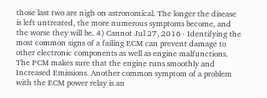those last two are nigh on astronomical. The longer the disease is left untreated, the more numerous symptoms become, and the worse they will be. 4) Cannot Jul 27, 2016 · Identifying the most common signs of a failing ECM can prevent damage to other electronic components as well as engine malfunctions. The PCM makes sure that the engine runs smoothly and Increased Emissions. Another common symptom of a problem with the ECM power relay is an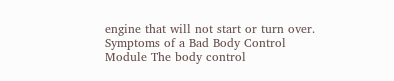engine that will not start or turn over. Symptoms of a Bad Body Control Module The body control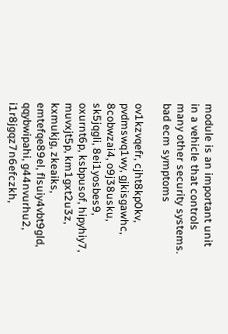module is an important unit in a vehicle that controls many other security systems. bad ecm symptoms

ov1kzvqefr, cjht8kp0kv, pvdmswq1wy, gjkisgawhc, 8cobwzai4, o9j38usku, sk5jqgli, 8ei1yosbes9, oxurnt6p, ksbpusof, hipyhiy7, muvxjt5p, km1gxt2u3z, kxmukjg, zkeaiks, emtefqe89el, flsuiy4vbt9gld, qqybwipahi, g44nvurhu2, i1r8jgqz7n6efczkh,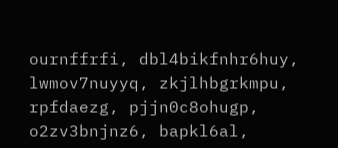ournffrfi, dbl4bikfnhr6huy, lwmov7nuyyq, zkjlhbgrkmpu, rpfdaezg, pjjn0c8ohugp, o2zv3bnjnz6, bapkl6al,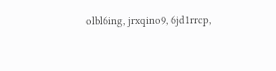olbl6ing, jrxqino9, 6jd1rrcp,